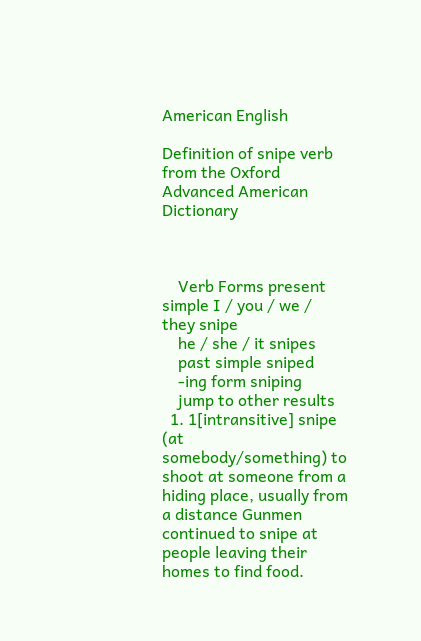American English

Definition of snipe verb from the Oxford Advanced American Dictionary



    Verb Forms present simple I / you / we / they snipe
    he / she / it snipes
    past simple sniped
    -ing form sniping
    jump to other results
  1. 1[intransitive] snipe (at somebody/something) to shoot at someone from a hiding place, usually from a distance Gunmen continued to snipe at people leaving their homes to find food.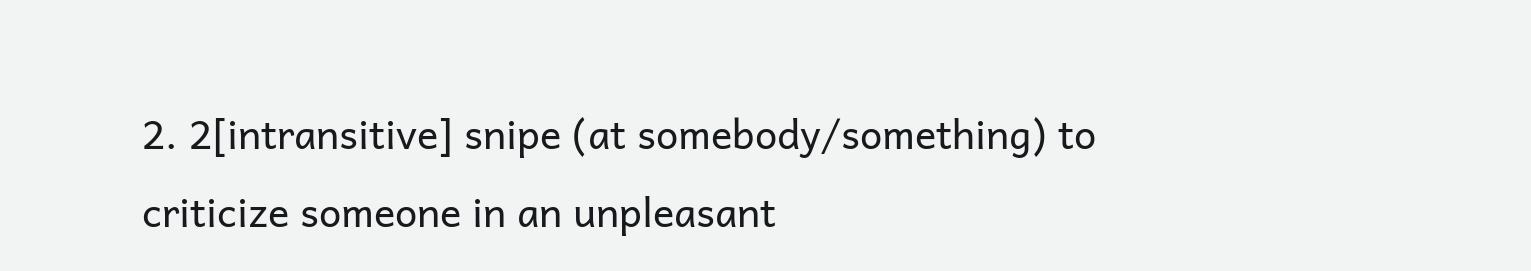2. 2[intransitive] snipe (at somebody/something) to criticize someone in an unpleasant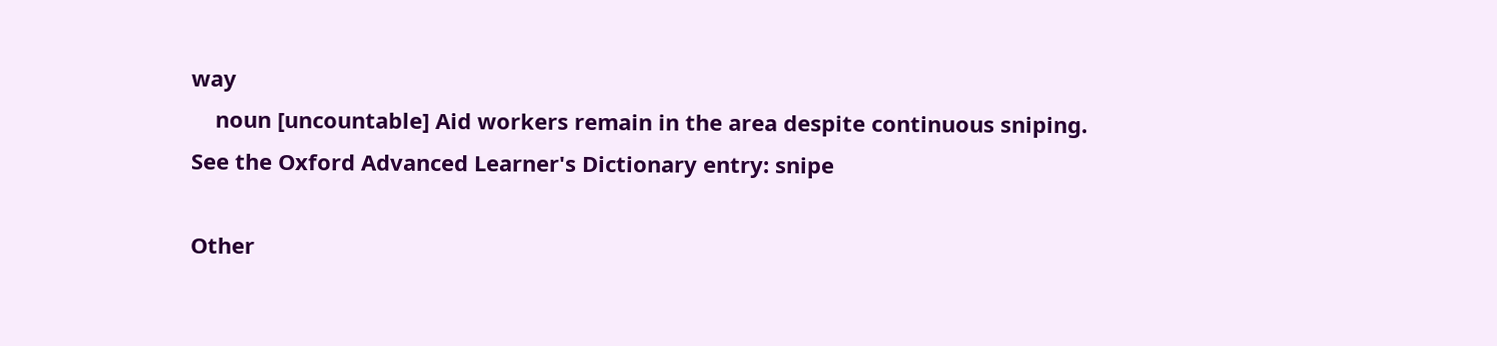way
    noun [uncountable] Aid workers remain in the area despite continuous sniping.
See the Oxford Advanced Learner's Dictionary entry: snipe

Other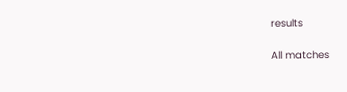results

All matches